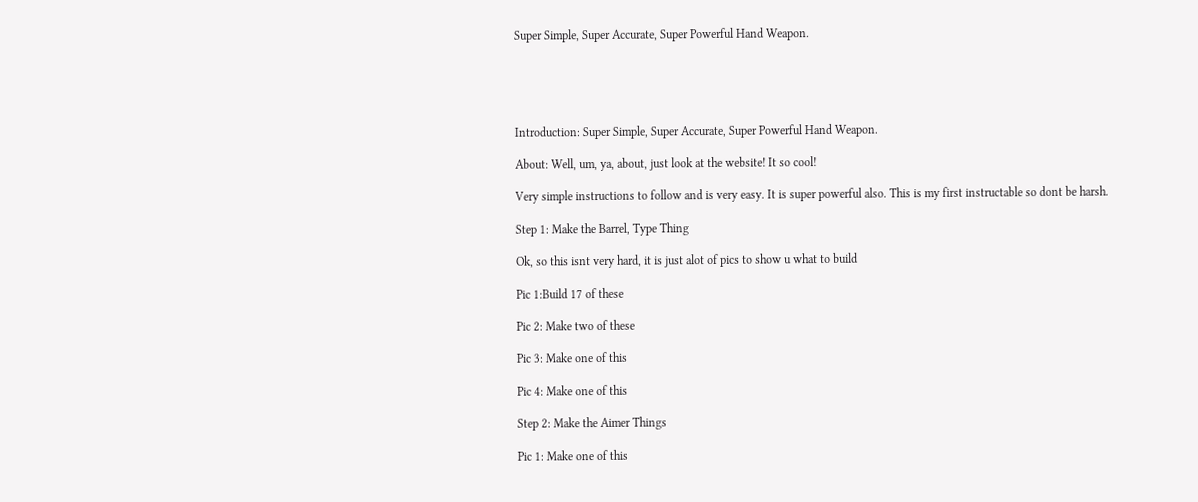Super Simple, Super Accurate, Super Powerful Hand Weapon.





Introduction: Super Simple, Super Accurate, Super Powerful Hand Weapon.

About: Well, um, ya, about, just look at the website! It so cool!

Very simple instructions to follow and is very easy. It is super powerful also. This is my first instructable so dont be harsh.

Step 1: Make the Barrel, Type Thing

Ok, so this isnt very hard, it is just alot of pics to show u what to build

Pic 1:Build 17 of these

Pic 2: Make two of these

Pic 3: Make one of this

Pic 4: Make one of this

Step 2: Make the Aimer Things

Pic 1: Make one of this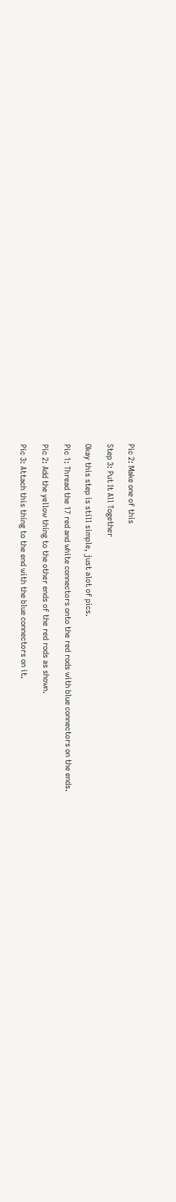Pic 2: Make one of this

Step 3: Put It All Together

Okay this step is still simple, just alot of pics.

Pic 1: Thread the 17 red and white connectors onto the red rods with blue connectors on the ends.

Pic 2: Add the yellow thing to the other ends of the red rods as shown.

Pic 3: Attach this thing to the end with the blue connectors on it.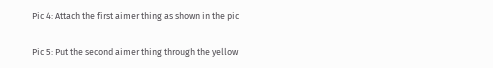Pic 4: Attach the first aimer thing as shown in the pic

Pic 5: Put the second aimer thing through the yellow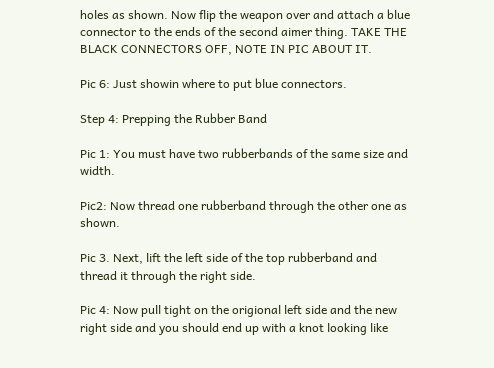holes as shown. Now flip the weapon over and attach a blue connector to the ends of the second aimer thing. TAKE THE BLACK CONNECTORS OFF, NOTE IN PIC ABOUT IT.

Pic 6: Just showin where to put blue connectors.

Step 4: Prepping the Rubber Band

Pic 1: You must have two rubberbands of the same size and width.

Pic2: Now thread one rubberband through the other one as shown.

Pic 3. Next, lift the left side of the top rubberband and thread it through the right side.

Pic 4: Now pull tight on the origional left side and the new right side and you should end up with a knot looking like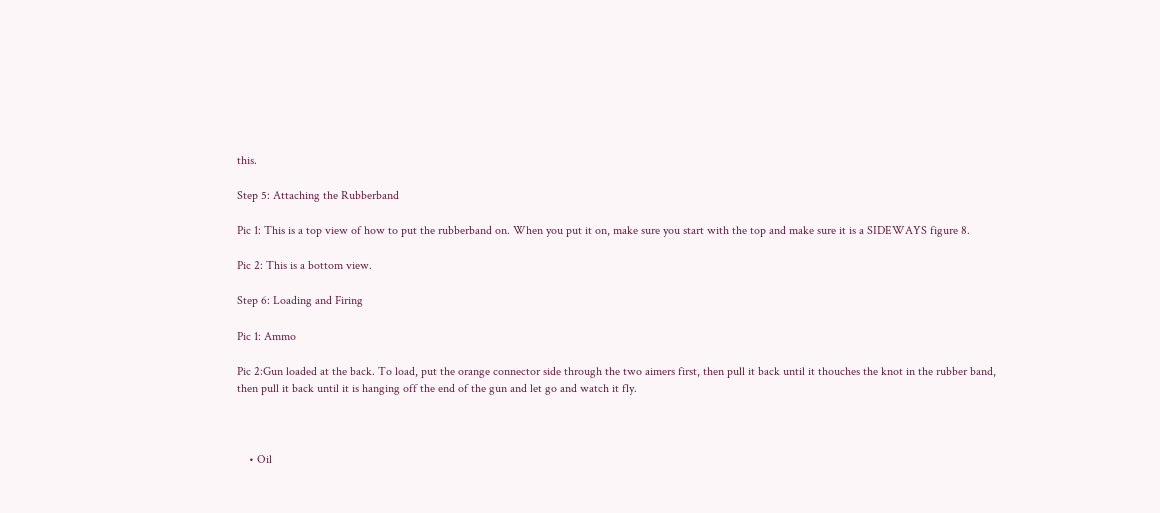this.

Step 5: Attaching the Rubberband

Pic 1: This is a top view of how to put the rubberband on. When you put it on, make sure you start with the top and make sure it is a SIDEWAYS figure 8.

Pic 2: This is a bottom view.

Step 6: Loading and Firing

Pic 1: Ammo

Pic 2:Gun loaded at the back. To load, put the orange connector side through the two aimers first, then pull it back until it thouches the knot in the rubber band, then pull it back until it is hanging off the end of the gun and let go and watch it fly.



    • Oil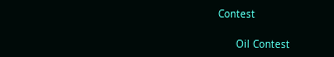Contest

      Oil Contest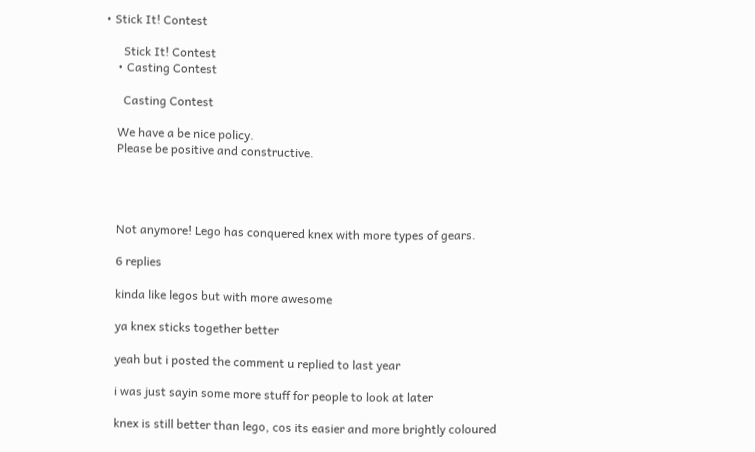• Stick It! Contest

      Stick It! Contest
    • Casting Contest

      Casting Contest

    We have a be nice policy.
    Please be positive and constructive.




    Not anymore! Lego has conquered knex with more types of gears.

    6 replies

    kinda like legos but with more awesome

    ya knex sticks together better

    yeah but i posted the comment u replied to last year

    i was just sayin some more stuff for people to look at later

    knex is still better than lego, cos its easier and more brightly coloured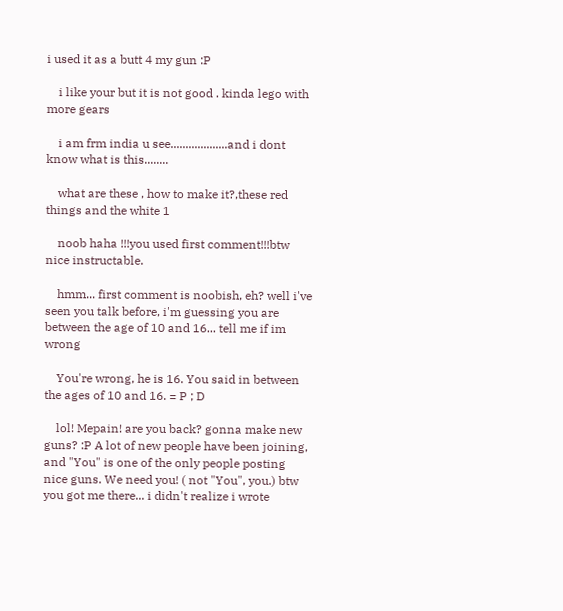i used it as a butt 4 my gun :P

    i like your but it is not good . kinda lego with more gears

    i am frm india u see...................and i dont know what is this........

    what are these , how to make it?,these red things and the white 1

    noob haha !!!you used first comment!!!btw nice instructable.

    hmm... first comment is noobish, eh? well i've seen you talk before, i'm guessing you are between the age of 10 and 16... tell me if im wrong

    You're wrong, he is 16. You said in between the ages of 10 and 16. = P ; D

    lol! Mepain! are you back? gonna make new guns? :P A lot of new people have been joining, and "You" is one of the only people posting nice guns. We need you! ( not "You", you.) btw you got me there... i didn't realize i wrote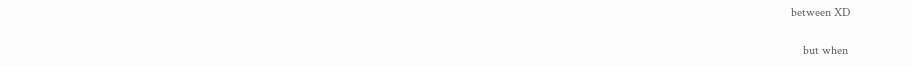between XD

    but when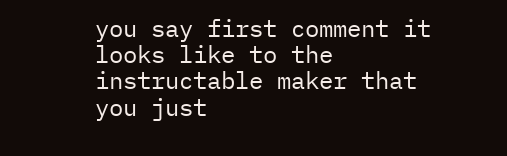you say first comment it looks like to the instructable maker that you just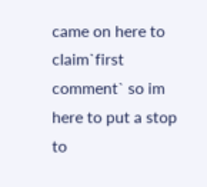came on here to claim`first comment` so im here to put a stop to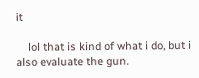it

    lol that is kind of what i do, but i also evaluate the gun.